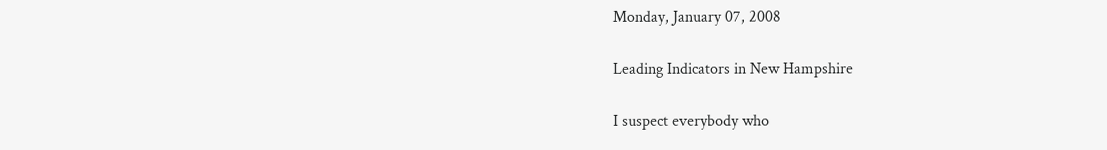Monday, January 07, 2008

Leading Indicators in New Hampshire

I suspect everybody who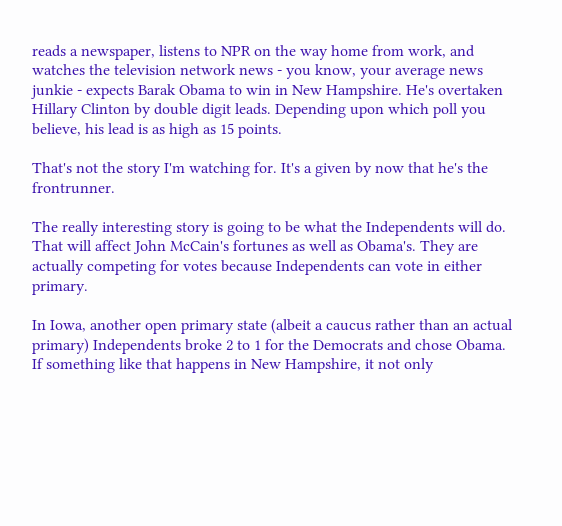reads a newspaper, listens to NPR on the way home from work, and watches the television network news - you know, your average news junkie - expects Barak Obama to win in New Hampshire. He's overtaken Hillary Clinton by double digit leads. Depending upon which poll you believe, his lead is as high as 15 points.

That's not the story I'm watching for. It's a given by now that he's the frontrunner.

The really interesting story is going to be what the Independents will do. That will affect John McCain's fortunes as well as Obama's. They are actually competing for votes because Independents can vote in either primary.

In Iowa, another open primary state (albeit a caucus rather than an actual primary) Independents broke 2 to 1 for the Democrats and chose Obama. If something like that happens in New Hampshire, it not only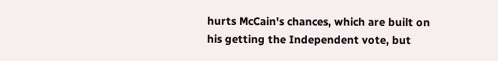hurts McCain's chances, which are built on his getting the Independent vote, but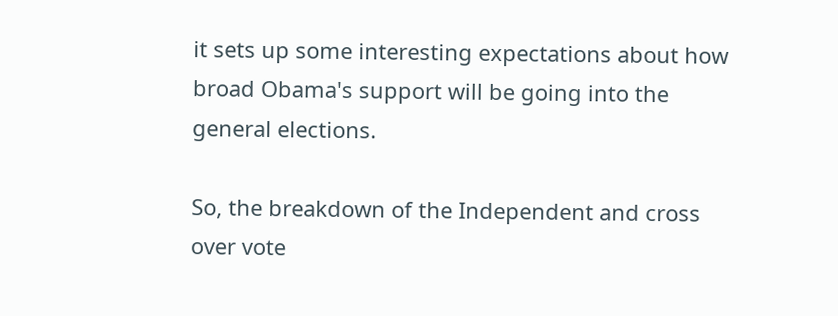it sets up some interesting expectations about how broad Obama's support will be going into the general elections.

So, the breakdown of the Independent and cross over vote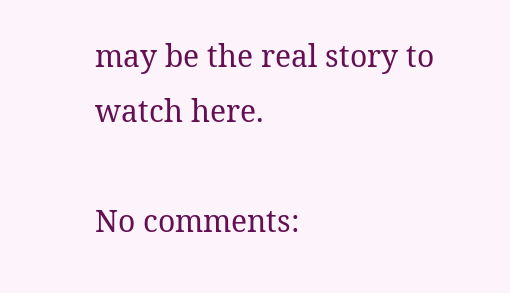may be the real story to watch here.

No comments: